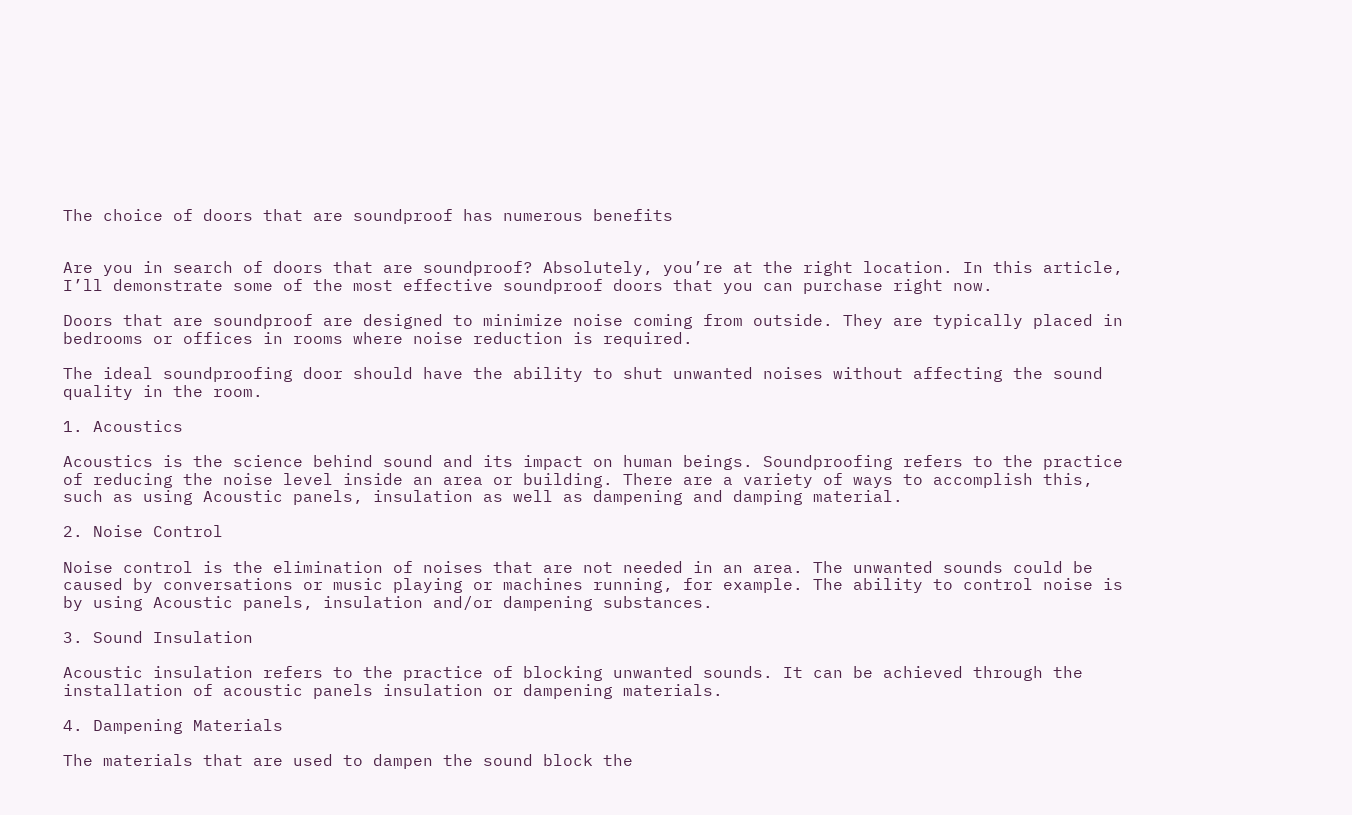The choice of doors that are soundproof has numerous benefits


Are you in search of doors that are soundproof? Absolutely, you’re at the right location. In this article, I’ll demonstrate some of the most effective soundproof doors that you can purchase right now.

Doors that are soundproof are designed to minimize noise coming from outside. They are typically placed in bedrooms or offices in rooms where noise reduction is required.

The ideal soundproofing door should have the ability to shut unwanted noises without affecting the sound quality in the room.

1. Acoustics

Acoustics is the science behind sound and its impact on human beings. Soundproofing refers to the practice of reducing the noise level inside an area or building. There are a variety of ways to accomplish this, such as using Acoustic panels, insulation as well as dampening and damping material.

2. Noise Control

Noise control is the elimination of noises that are not needed in an area. The unwanted sounds could be caused by conversations or music playing or machines running, for example. The ability to control noise is by using Acoustic panels, insulation and/or dampening substances.

3. Sound Insulation

Acoustic insulation refers to the practice of blocking unwanted sounds. It can be achieved through the installation of acoustic panels insulation or dampening materials.

4. Dampening Materials

The materials that are used to dampen the sound block the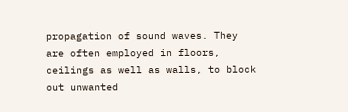propagation of sound waves. They are often employed in floors, ceilings as well as walls, to block out unwanted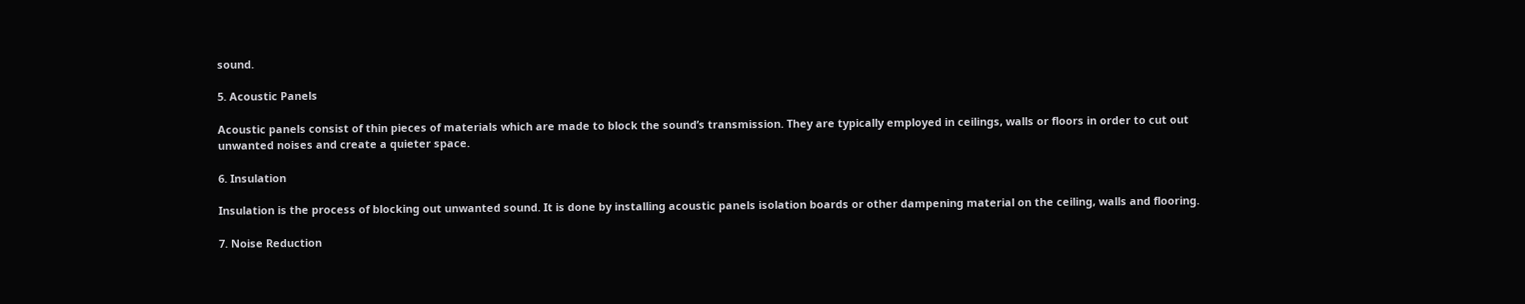sound.

5. Acoustic Panels

Acoustic panels consist of thin pieces of materials which are made to block the sound’s transmission. They are typically employed in ceilings, walls or floors in order to cut out unwanted noises and create a quieter space.

6. Insulation

Insulation is the process of blocking out unwanted sound. It is done by installing acoustic panels isolation boards or other dampening material on the ceiling, walls and flooring.

7. Noise Reduction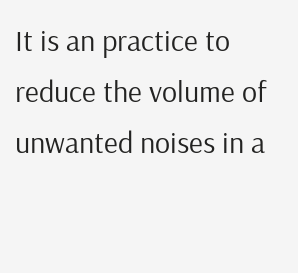It is an practice to reduce the volume of unwanted noises in a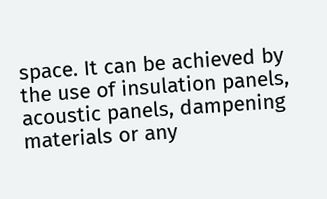space. It can be achieved by the use of insulation panels, acoustic panels, dampening materials or any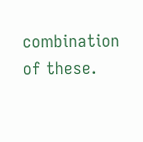combination of these.